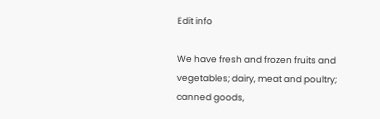Edit info

We have fresh and frozen fruits and vegetables; dairy, meat and poultry; canned goods,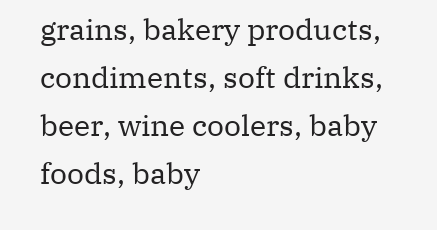grains, bakery products, condiments, soft drinks, beer, wine coolers, baby foods, baby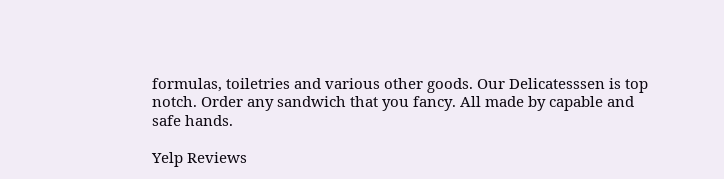formulas, toiletries and various other goods. Our Delicatesssen is top notch. Order any sandwich that you fancy. All made by capable and safe hands.

Yelp Reviews